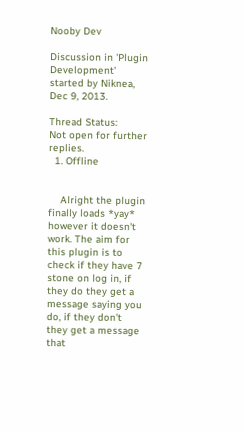Nooby Dev

Discussion in 'Plugin Development' started by Niknea, Dec 9, 2013.

Thread Status:
Not open for further replies.
  1. Offline


    Alright the plugin finally loads *yay* however it doesn't work. The aim for this plugin is to check if they have 7 stone on log in, if they do they get a message saying you do, if they don't they get a message that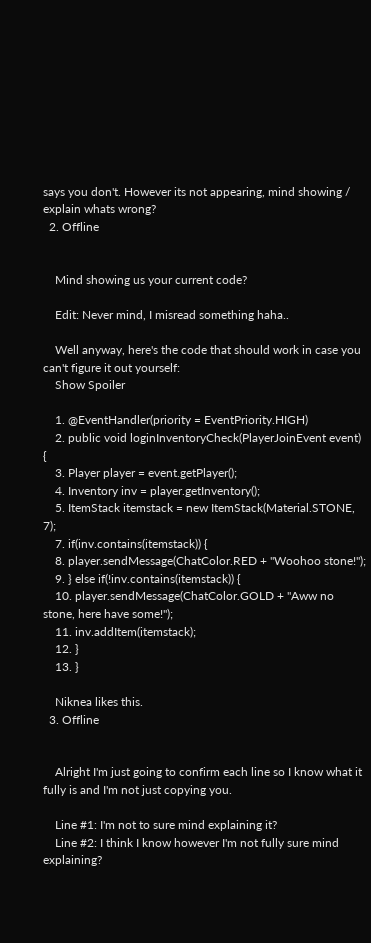says you don't. However its not appearing, mind showing / explain whats wrong?
  2. Offline


    Mind showing us your current code?

    Edit: Never mind, I misread something haha..

    Well anyway, here's the code that should work in case you can't figure it out yourself:
    Show Spoiler

    1. @EventHandler(priority = EventPriority.HIGH)
    2. public void loginInventoryCheck(PlayerJoinEvent event) {
    3. Player player = event.getPlayer();
    4. Inventory inv = player.getInventory();
    5. ItemStack itemstack = new ItemStack(Material.STONE, 7);
    7. if(inv.contains(itemstack)) {
    8. player.sendMessage(ChatColor.RED + "Woohoo stone!");
    9. } else if(!inv.contains(itemstack)) {
    10. player.sendMessage(ChatColor.GOLD + "Aww no stone, here have some!");
    11. inv.addItem(itemstack);
    12. }
    13. }

    Niknea likes this.
  3. Offline


    Alright I'm just going to confirm each line so I know what it fully is and I'm not just copying you.

    Line #1: I'm not to sure mind explaining it?
    Line #2: I think I know however I'm not fully sure mind explaining?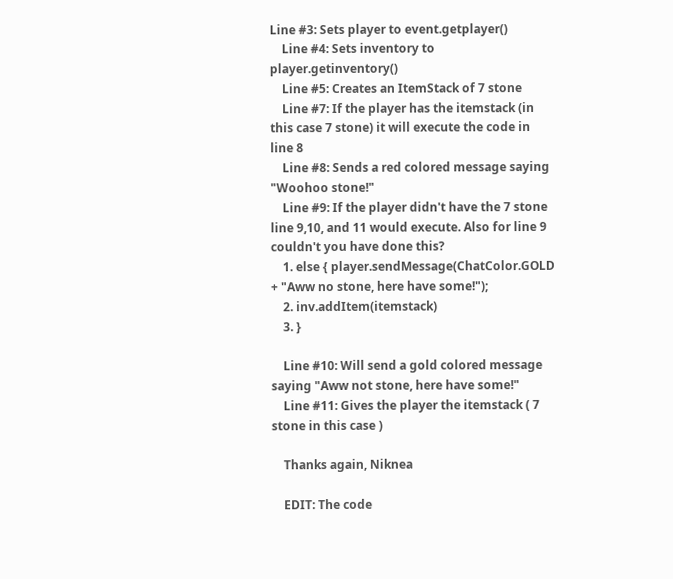Line #3: Sets player to event.getplayer()
    Line #4: Sets inventory to player.getinventory()
    Line #5: Creates an ItemStack of 7 stone
    Line #7: If the player has the itemstack (in this case 7 stone) it will execute the code in line 8
    Line #8: Sends a red colored message saying "Woohoo stone!"
    Line #9: If the player didn't have the 7 stone line 9,10, and 11 would execute. Also for line 9 couldn't you have done this?
    1. else { player.sendMessage(ChatColor.GOLD + "Aww no stone, here have some!");
    2. inv.addItem(itemstack)
    3. }

    Line #10: Will send a gold colored message saying "Aww not stone, here have some!"
    Line #11: Gives the player the itemstack ( 7 stone in this case )

    Thanks again, Niknea

    EDIT: The code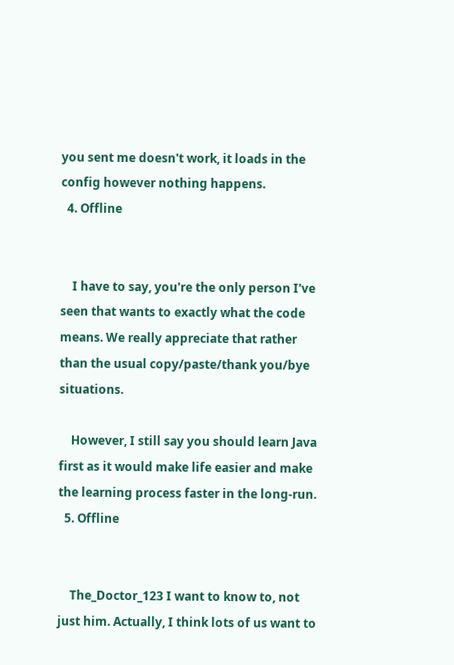you sent me doesn't work, it loads in the config however nothing happens.
  4. Offline


    I have to say, you're the only person I've seen that wants to exactly what the code means. We really appreciate that rather than the usual copy/paste/thank you/bye situations.

    However, I still say you should learn Java first as it would make life easier and make the learning process faster in the long-run.
  5. Offline


    The_Doctor_123 I want to know to, not just him. Actually, I think lots of us want to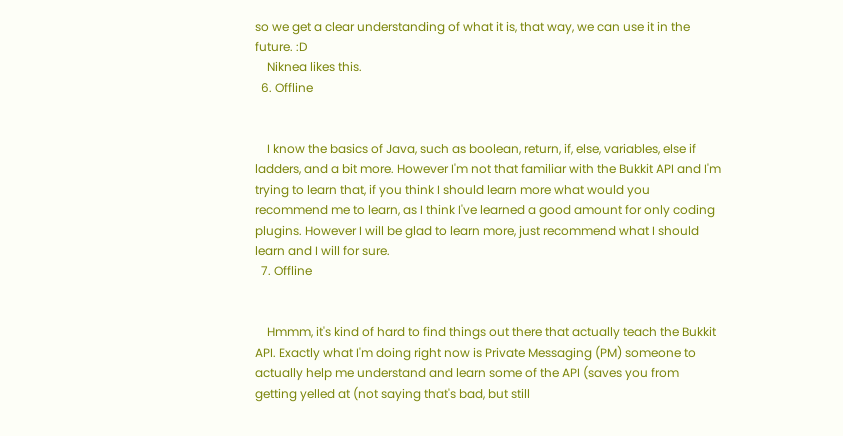so we get a clear understanding of what it is, that way, we can use it in the future. :D
    Niknea likes this.
  6. Offline


    I know the basics of Java, such as boolean, return, if, else, variables, else if ladders, and a bit more. However I'm not that familiar with the Bukkit API and I'm trying to learn that, if you think I should learn more what would you recommend me to learn, as I think I've learned a good amount for only coding plugins. However I will be glad to learn more, just recommend what I should learn and I will for sure.
  7. Offline


    Hmmm, it's kind of hard to find things out there that actually teach the Bukkit API. Exactly what I'm doing right now is Private Messaging (PM) someone to actually help me understand and learn some of the API (saves you from getting yelled at (not saying that's bad, but still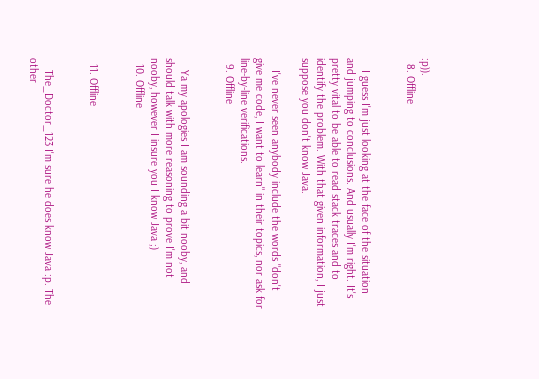:p)).
  8. Offline


    I guess I'm just looking at the face of the situation and jumping to conclusions. And usually I'm right. It's pretty vital to be able to read stack traces and to identify the problem. With that given information, I just suppose you don't know Java.

    I've never seen anybody include the words "don't give me code, I want to learn" in their topics, nor ask for line-by-line verifications.
  9. Offline


    Ya my apologies I am sounding a bit nooby, and should talk with more reasoning to prove I'm not nooby, however I insure you I know Java ;)
  10. Offline


  11. Offline


    The_Doctor_123 I'm sure he does know Java :p. The other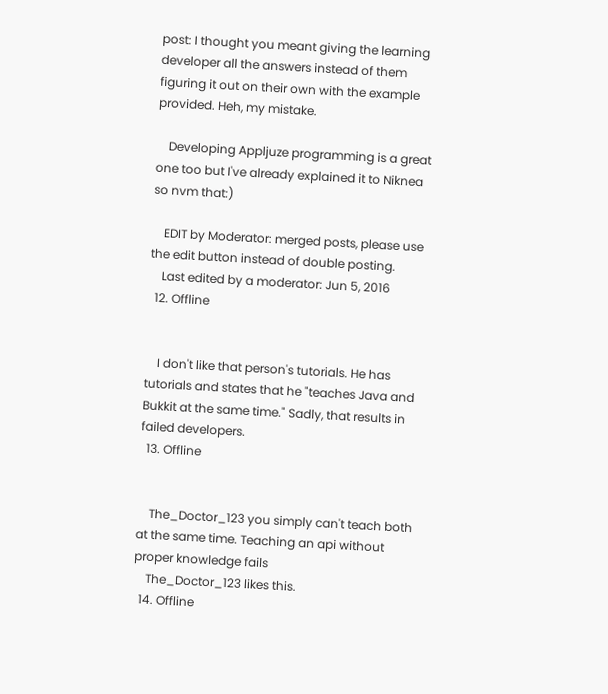post: I thought you meant giving the learning developer all the answers instead of them figuring it out on their own with the example provided. Heh, my mistake.

    Developing Appljuze programming is a great one too but I've already explained it to Niknea so nvm that:)

    EDIT by Moderator: merged posts, please use the edit button instead of double posting.
    Last edited by a moderator: Jun 5, 2016
  12. Offline


    I don't like that person's tutorials. He has tutorials and states that he "teaches Java and Bukkit at the same time." Sadly, that results in failed developers.
  13. Offline


    The_Doctor_123 you simply can't teach both at the same time. Teaching an api without proper knowledge fails
    The_Doctor_123 likes this.
  14. Offline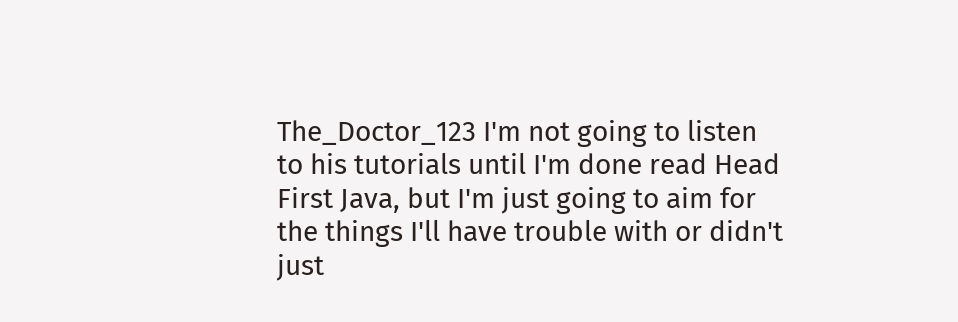The_Doctor_123 I'm not going to listen to his tutorials until I'm done read Head First Java, but I'm just going to aim for the things I'll have trouble with or didn't just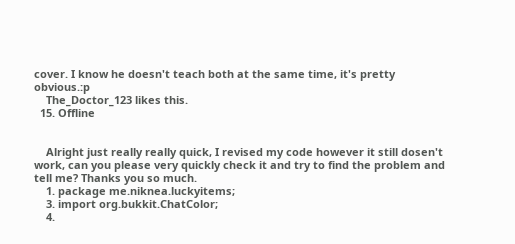cover. I know he doesn't teach both at the same time, it's pretty obvious.:p
    The_Doctor_123 likes this.
  15. Offline


    Alright just really really quick, I revised my code however it still dosen't work, can you please very quickly check it and try to find the problem and tell me? Thanks you so much.
    1. package me.niknea.luckyitems;
    3. import org.bukkit.ChatColor;
    4.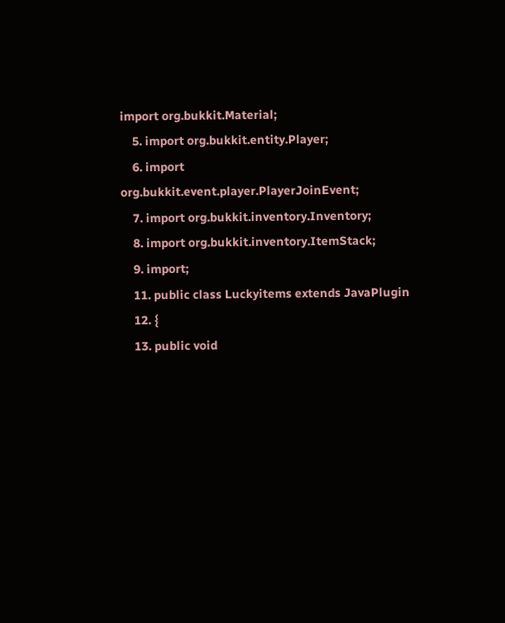import org.bukkit.Material;
    5. import org.bukkit.entity.Player;
    6. import org.bukkit.event.player.PlayerJoinEvent;
    7. import org.bukkit.inventory.Inventory;
    8. import org.bukkit.inventory.ItemStack;
    9. import;
    11. public class Luckyitems extends JavaPlugin
    12. {
    13. public void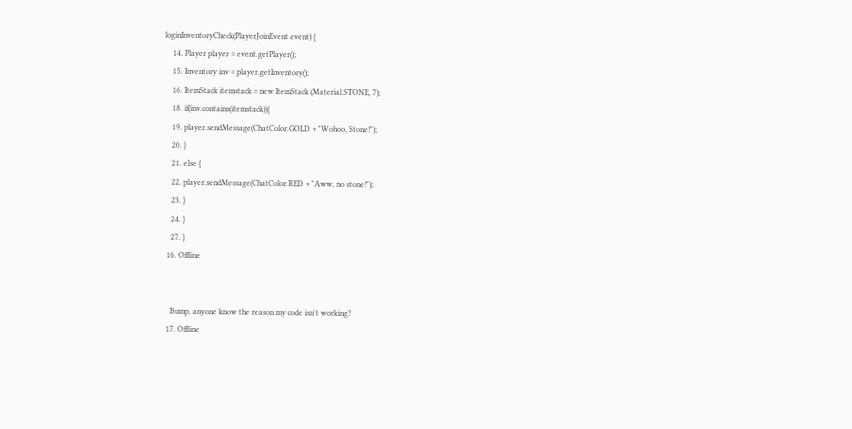loginInventoryCheck(PlayerJoinEvent event) {
    14. Player player = event.getPlayer();
    15. Inventory inv = player.getInventory();
    16. ItemStack itemstack = new ItemStack (Material.STONE, 7);
    18. if(inv.contains(itemstack)){
    19. player.sendMessage(ChatColor.GOLD + "Wohoo, Stone!");
    20. }
    21. else {
    22. player.sendMessage(ChatColor.RED + "Aww, no stone!");
    23. }
    24. }
    27. }
  16. Offline


    Bump, anyone know the reason my code isn't working?
  17. Offline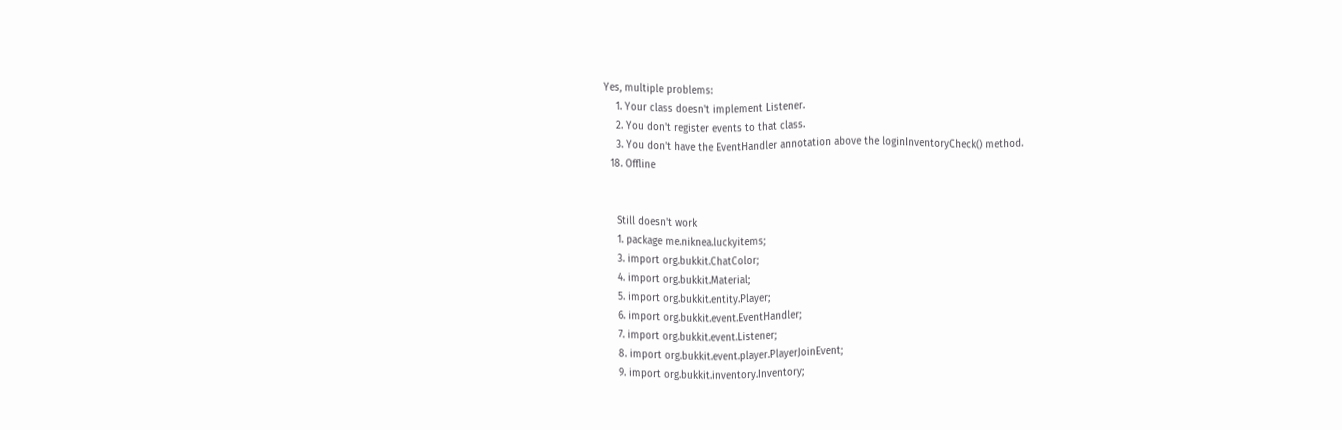Yes, multiple problems:
    1. Your class doesn't implement Listener.
    2. You don't register events to that class.
    3. You don't have the EventHandler annotation above the loginInventoryCheck() method.
  18. Offline


    Still doesn't work
    1. package me.niknea.luckyitems;
    3. import org.bukkit.ChatColor;
    4. import org.bukkit.Material;
    5. import org.bukkit.entity.Player;
    6. import org.bukkit.event.EventHandler;
    7. import org.bukkit.event.Listener;
    8. import org.bukkit.event.player.PlayerJoinEvent;
    9. import org.bukkit.inventory.Inventory;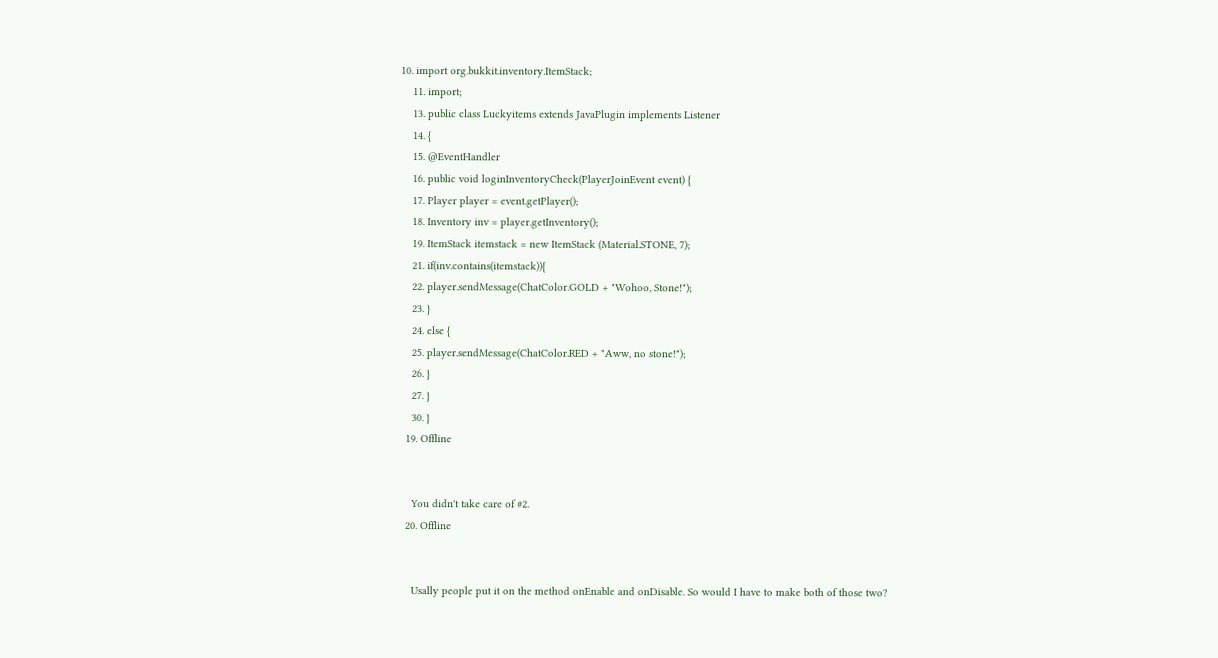10. import org.bukkit.inventory.ItemStack;
    11. import;
    13. public class Luckyitems extends JavaPlugin implements Listener
    14. {
    15. @EventHandler
    16. public void loginInventoryCheck(PlayerJoinEvent event) {
    17. Player player = event.getPlayer();
    18. Inventory inv = player.getInventory();
    19. ItemStack itemstack = new ItemStack (Material.STONE, 7);
    21. if(inv.contains(itemstack)){
    22. player.sendMessage(ChatColor.GOLD + "Wohoo, Stone!");
    23. }
    24. else {
    25. player.sendMessage(ChatColor.RED + "Aww, no stone!");
    26. }
    27. }
    30. }
  19. Offline


    You didn't take care of #2.
  20. Offline


    Usally people put it on the method onEnable and onDisable. So would I have to make both of those two?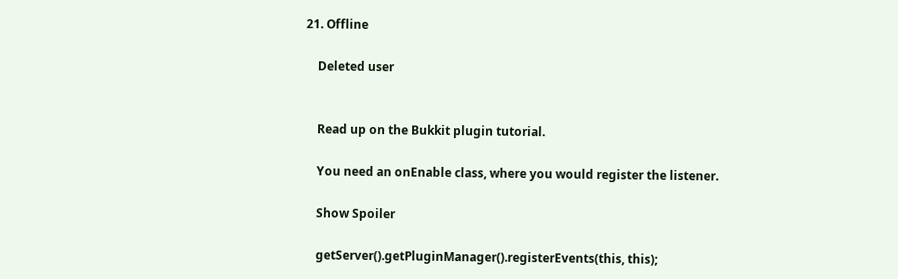21. Offline

    Deleted user


    Read up on the Bukkit plugin tutorial.

    You need an onEnable class, where you would register the listener.

    Show Spoiler

    getServer().getPluginManager().registerEvents(this, this);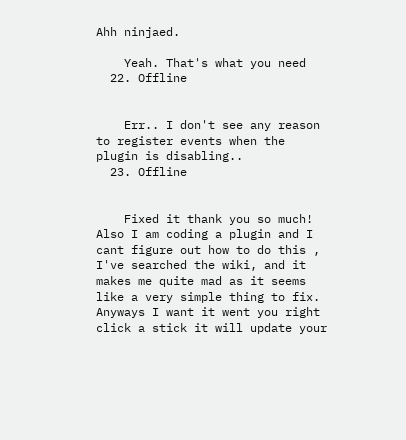Ahh ninjaed.

    Yeah. That's what you need
  22. Offline


    Err.. I don't see any reason to register events when the plugin is disabling..
  23. Offline


    Fixed it thank you so much! Also I am coding a plugin and I cant figure out how to do this , I've searched the wiki, and it makes me quite mad as it seems like a very simple thing to fix. Anyways I want it went you right click a stick it will update your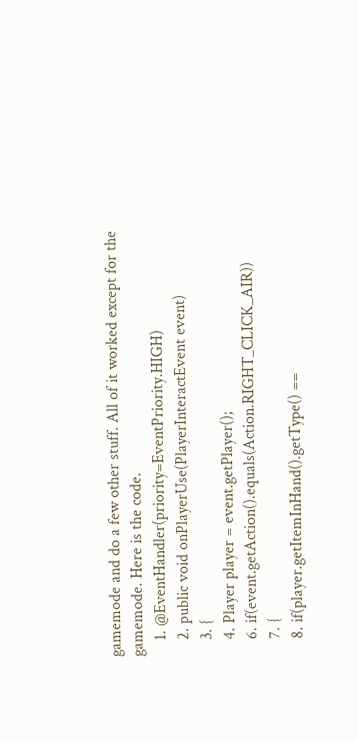gamemode and do a few other stuff. All of it worked except for the gamemode. Here is the code.
    1. @EventHandler(priority=EventPriority.HIGH)
    2. public void onPlayerUse(PlayerInteractEvent event)
    3. {
    4. Player player = event.getPlayer();
    6. if(event.getAction().equals(Action.RIGHT_CLICK_AIR))
    7. {
    8. if(player.getItemInHand().getType() ==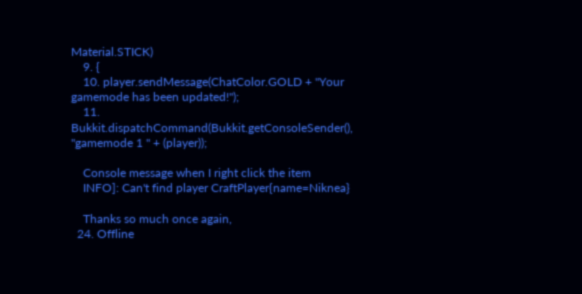Material.STICK)
    9. {
    10. player.sendMessage(ChatColor.GOLD + "Your gamemode has been updated!");
    11. Bukkit.dispatchCommand(Bukkit.getConsoleSender(), "gamemode 1 " + (player));

    Console message when I right click the item
    INFO]: Can't find player CraftPlayer{name=Niknea}

    Thanks so much once again,
  24. Offline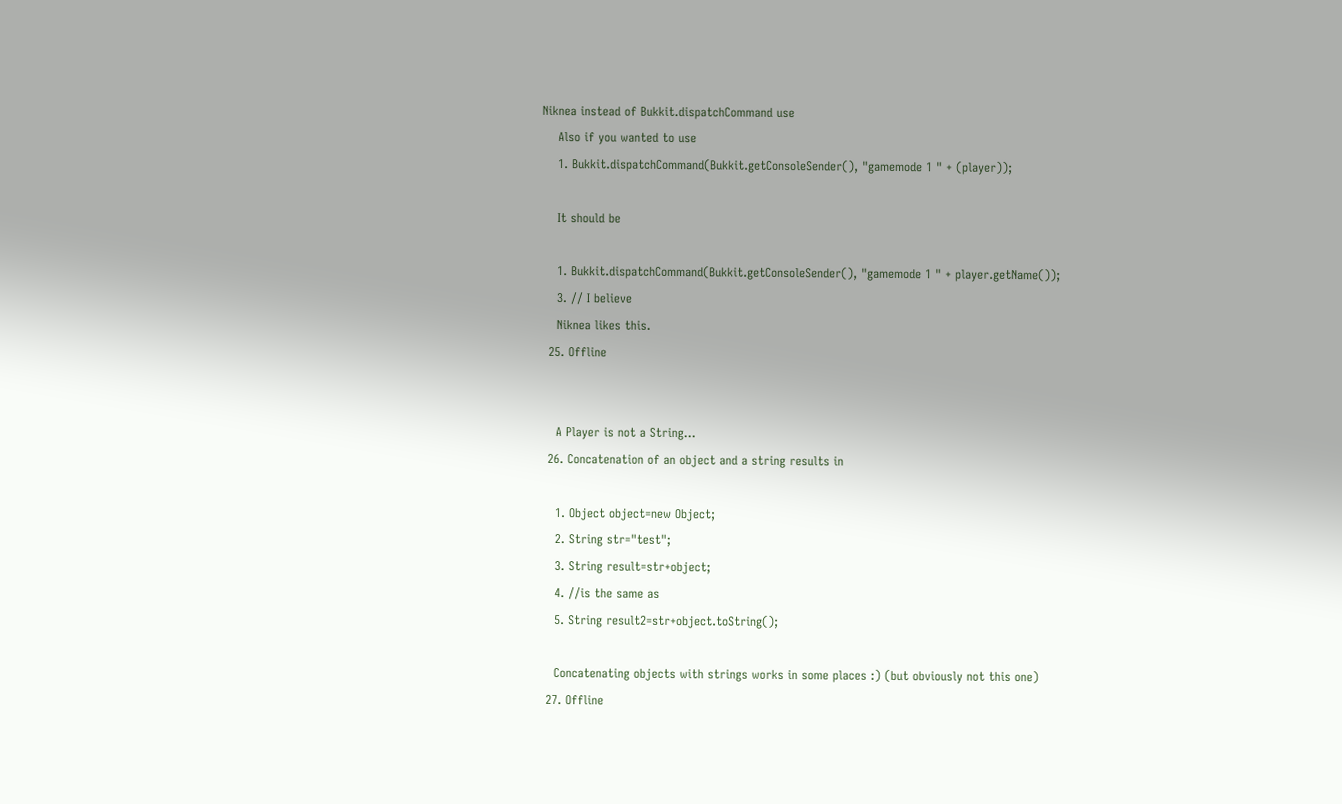Niknea instead of Bukkit.dispatchCommand use
    Also if you wanted to use
    1. Bukkit.dispatchCommand(Bukkit.getConsoleSender(), "gamemode 1 " + (player));

    It should be

    1. Bukkit.dispatchCommand(Bukkit.getConsoleSender(), "gamemode 1 " + player.getName());
    3. // I believe
    Niknea likes this.
  25. Offline


    A Player is not a String...
  26. Concatenation of an object and a string results in

    1. Object object=new Object;
    2. String str="test";
    3. String result=str+object;
    4. //is the same as
    5. String result2=str+object.toString();

    Concatenating objects with strings works in some places :) (but obviously not this one)
  27. Offline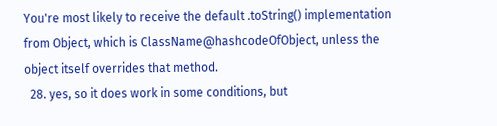You're most likely to receive the default .toString() implementation from Object, which is ClassName@hashcodeOfObject, unless the object itself overrides that method.
  28. yes, so it does work in some conditions, but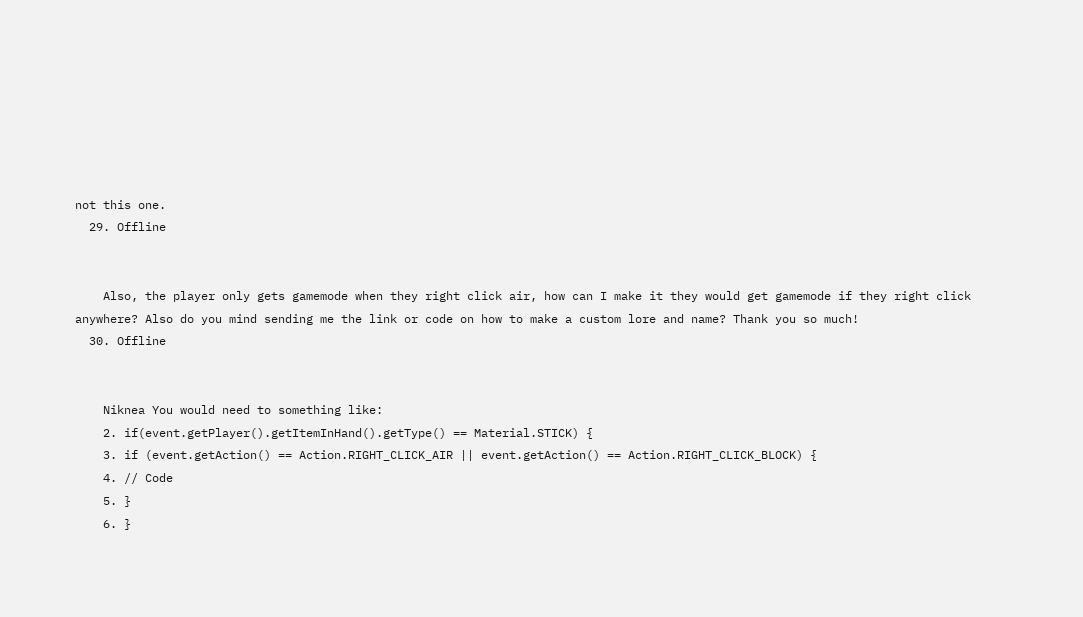not this one.
  29. Offline


    Also, the player only gets gamemode when they right click air, how can I make it they would get gamemode if they right click anywhere? Also do you mind sending me the link or code on how to make a custom lore and name? Thank you so much!
  30. Offline


    Niknea You would need to something like:
    2. if(event.getPlayer().getItemInHand().getType() == Material.STICK) {
    3. if (event.getAction() == Action.RIGHT_CLICK_AIR || event.getAction() == Action.RIGHT_CLICK_BLOCK) {
    4. // Code
    5. }
    6. }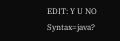EDIT: Y U NO Syntax=java?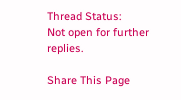Thread Status:
Not open for further replies.

Share This Page